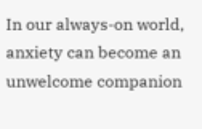In our always-on world, anxiety can become an unwelcome companion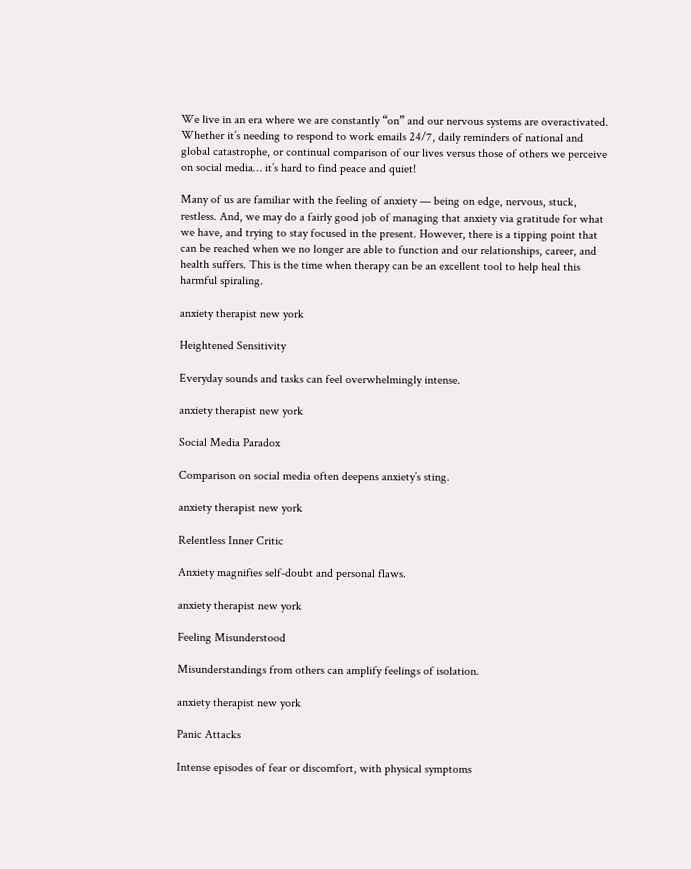We live in an era where we are constantly “on” and our nervous systems are overactivated. Whether it’s needing to respond to work emails 24/7, daily reminders of national and global catastrophe, or continual comparison of our lives versus those of others we perceive on social media… it’s hard to find peace and quiet!

Many of us are familiar with the feeling of anxiety — being on edge, nervous, stuck, restless. And, we may do a fairly good job of managing that anxiety via gratitude for what we have, and trying to stay focused in the present. However, there is a tipping point that can be reached when we no longer are able to function and our relationships, career, and health suffers. This is the time when therapy can be an excellent tool to help heal this harmful spiraling.

anxiety therapist new york

Heightened Sensitivity

Everyday sounds and tasks can feel overwhelmingly intense.

anxiety therapist new york

Social Media Paradox

Comparison on social media often deepens anxiety’s sting.

anxiety therapist new york

Relentless Inner Critic

Anxiety magnifies self-doubt and personal flaws.

anxiety therapist new york

Feeling Misunderstood

Misunderstandings from others can amplify feelings of isolation.

anxiety therapist new york

Panic Attacks

Intense episodes of fear or discomfort, with physical symptoms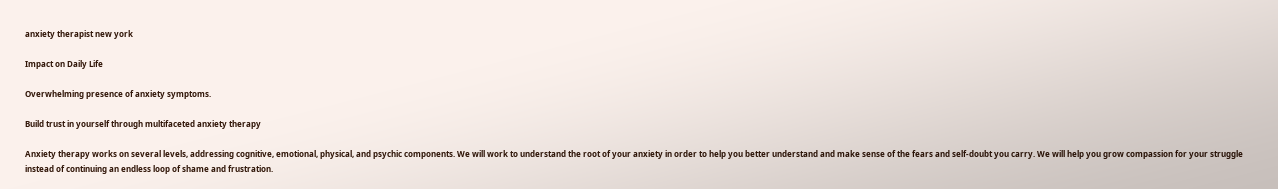anxiety therapist new york

Impact on Daily Life

Overwhelming presence of anxiety symptoms.

Build trust in yourself through multifaceted anxiety therapy

Anxiety therapy works on several levels, addressing cognitive, emotional, physical, and psychic components. We will work to understand the root of your anxiety in order to help you better understand and make sense of the fears and self-doubt you carry. We will help you grow compassion for your struggle instead of continuing an endless loop of shame and frustration.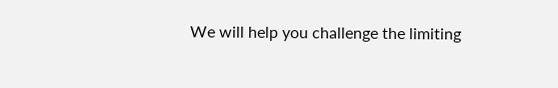We will help you challenge the limiting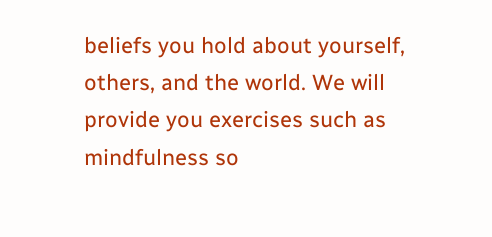beliefs you hold about yourself, others, and the world. We will provide you exercises such as mindfulness so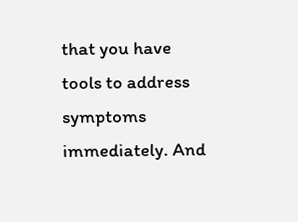that you have tools to address symptoms immediately. And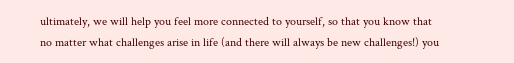ultimately, we will help you feel more connected to yourself, so that you know that no matter what challenges arise in life (and there will always be new challenges!) you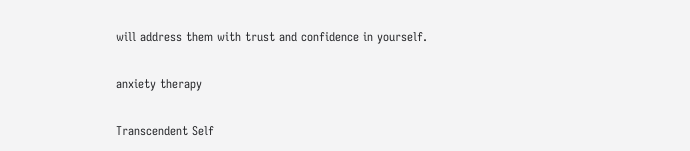will address them with trust and confidence in yourself.

anxiety therapy

Transcendent Self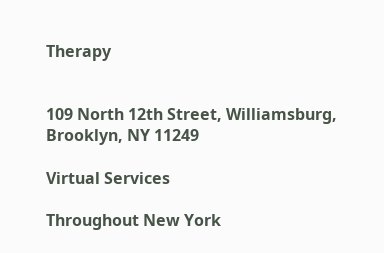Therapy


109 North 12th Street, Williamsburg, Brooklyn, NY 11249

Virtual Services

Throughout New York